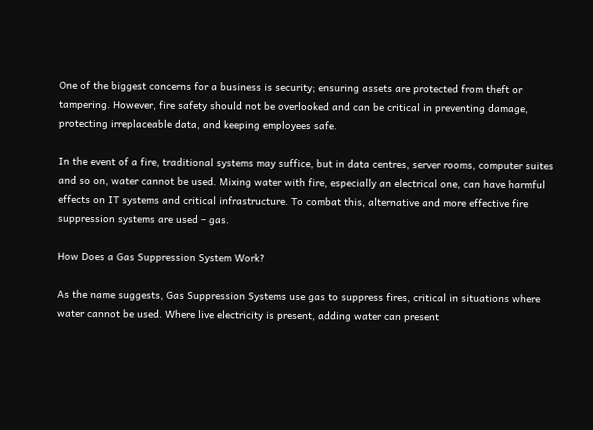One of the biggest concerns for a business is security; ensuring assets are protected from theft or tampering. However, fire safety should not be overlooked and can be critical in preventing damage, protecting irreplaceable data, and keeping employees safe.

In the event of a fire, traditional systems may suffice, but in data centres, server rooms, computer suites and so on, water cannot be used. Mixing water with fire, especially an electrical one, can have harmful effects on IT systems and critical infrastructure. To combat this, alternative and more effective fire suppression systems are used – gas.

How Does a Gas Suppression System Work?

As the name suggests, Gas Suppression Systems use gas to suppress fires, critical in situations where water cannot be used. Where live electricity is present, adding water can present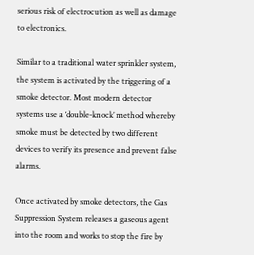serious risk of electrocution as well as damage to electronics.

Similar to a traditional water sprinkler system, the system is activated by the triggering of a smoke detector. Most modern detector systems use a ‘double-knock’ method whereby smoke must be detected by two different devices to verify its presence and prevent false alarms.

Once activated by smoke detectors, the Gas Suppression System releases a gaseous agent into the room and works to stop the fire by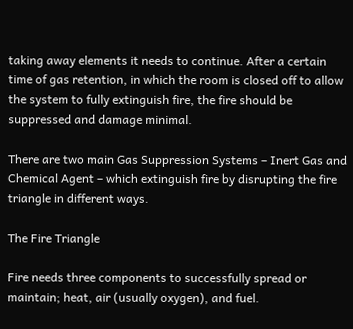taking away elements it needs to continue. After a certain time of gas retention, in which the room is closed off to allow the system to fully extinguish fire, the fire should be suppressed and damage minimal.

There are two main Gas Suppression Systems – Inert Gas and Chemical Agent – which extinguish fire by disrupting the fire triangle in different ways.

The Fire Triangle

Fire needs three components to successfully spread or maintain; heat, air (usually oxygen), and fuel.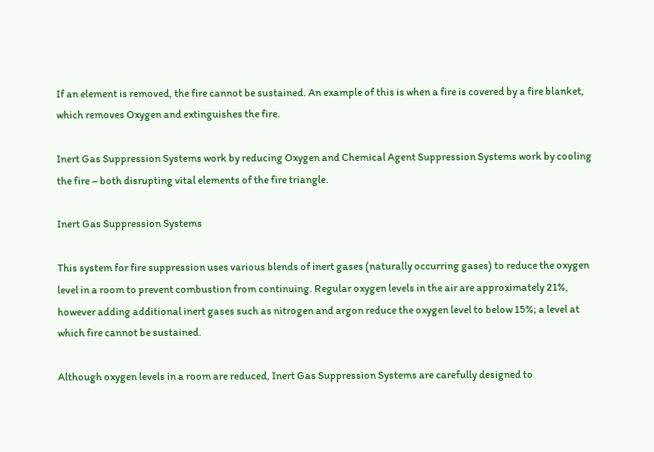If an element is removed, the fire cannot be sustained. An example of this is when a fire is covered by a fire blanket, which removes Oxygen and extinguishes the fire.

Inert Gas Suppression Systems work by reducing Oxygen and Chemical Agent Suppression Systems work by cooling the fire – both disrupting vital elements of the fire triangle.

Inert Gas Suppression Systems

This system for fire suppression uses various blends of inert gases (naturally occurring gases) to reduce the oxygen level in a room to prevent combustion from continuing. Regular oxygen levels in the air are approximately 21%, however adding additional inert gases such as nitrogen and argon reduce the oxygen level to below 15%; a level at which fire cannot be sustained.

Although oxygen levels in a room are reduced, Inert Gas Suppression Systems are carefully designed to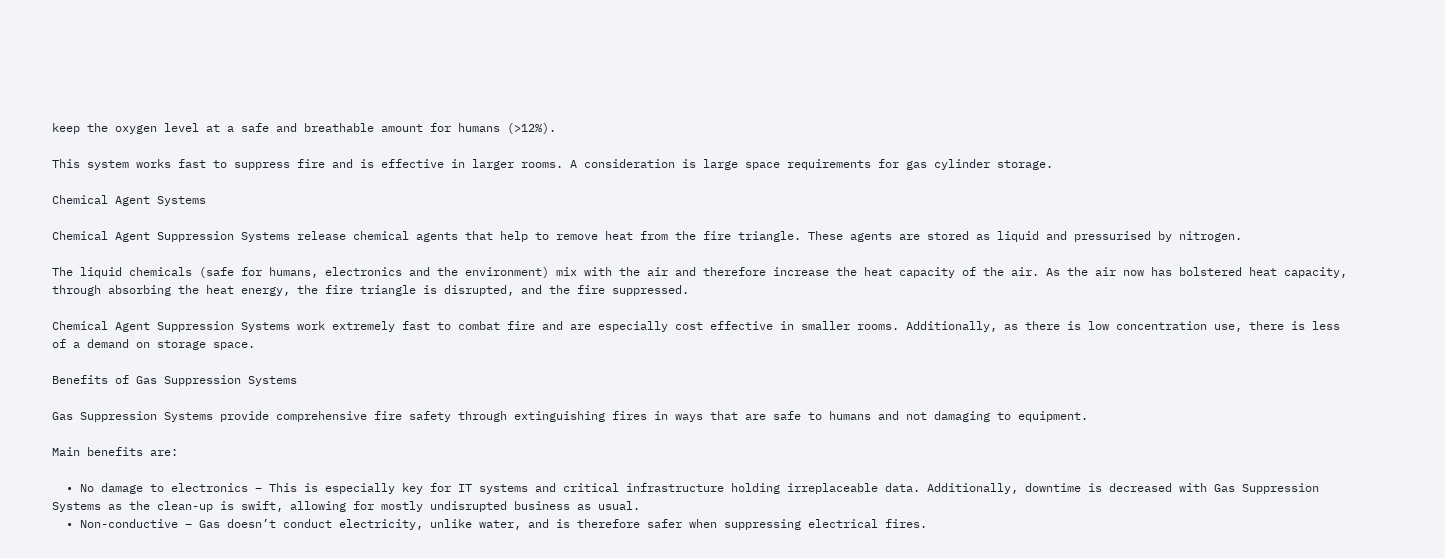keep the oxygen level at a safe and breathable amount for humans (>12%).

This system works fast to suppress fire and is effective in larger rooms. A consideration is large space requirements for gas cylinder storage.

Chemical Agent Systems

Chemical Agent Suppression Systems release chemical agents that help to remove heat from the fire triangle. These agents are stored as liquid and pressurised by nitrogen.

The liquid chemicals (safe for humans, electronics and the environment) mix with the air and therefore increase the heat capacity of the air. As the air now has bolstered heat capacity, through absorbing the heat energy, the fire triangle is disrupted, and the fire suppressed.

Chemical Agent Suppression Systems work extremely fast to combat fire and are especially cost effective in smaller rooms. Additionally, as there is low concentration use, there is less of a demand on storage space.

Benefits of Gas Suppression Systems

Gas Suppression Systems provide comprehensive fire safety through extinguishing fires in ways that are safe to humans and not damaging to equipment.

Main benefits are:

  • No damage to electronics – This is especially key for IT systems and critical infrastructure holding irreplaceable data. Additionally, downtime is decreased with Gas Suppression Systems as the clean-up is swift, allowing for mostly undisrupted business as usual.
  • Non-conductive – Gas doesn’t conduct electricity, unlike water, and is therefore safer when suppressing electrical fires.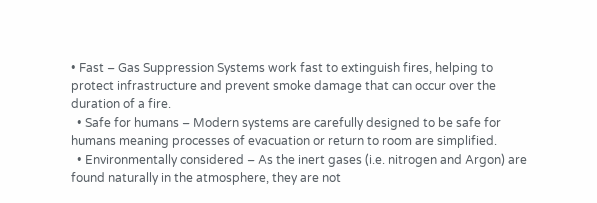• Fast – Gas Suppression Systems work fast to extinguish fires, helping to protect infrastructure and prevent smoke damage that can occur over the duration of a fire.
  • Safe for humans – Modern systems are carefully designed to be safe for humans meaning processes of evacuation or return to room are simplified.
  • Environmentally considered – As the inert gases (i.e. nitrogen and Argon) are found naturally in the atmosphere, they are not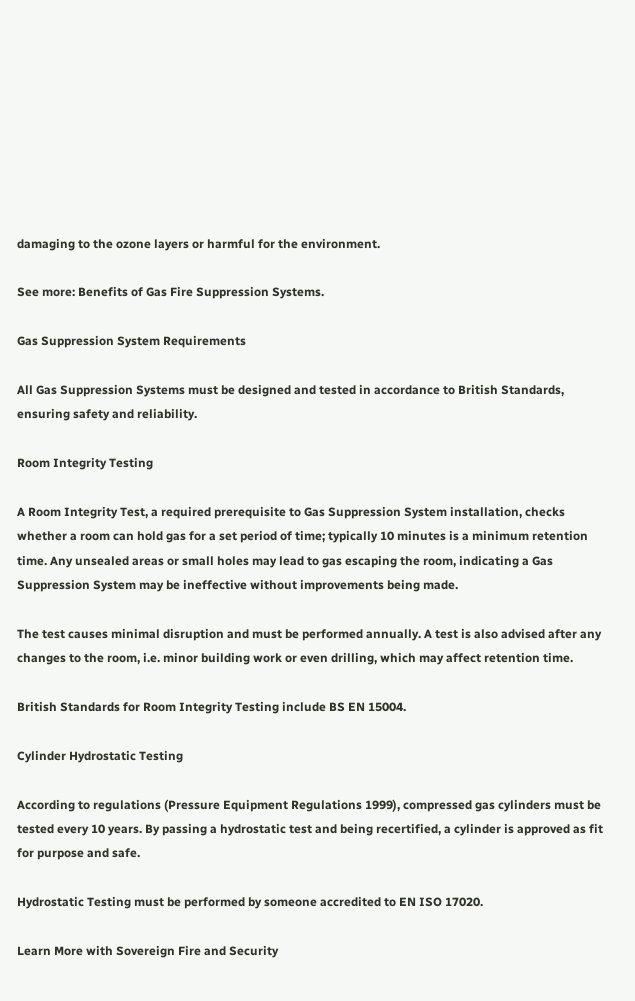damaging to the ozone layers or harmful for the environment.

See more: Benefits of Gas Fire Suppression Systems.

Gas Suppression System Requirements

All Gas Suppression Systems must be designed and tested in accordance to British Standards, ensuring safety and reliability.

Room Integrity Testing

A Room Integrity Test, a required prerequisite to Gas Suppression System installation, checks whether a room can hold gas for a set period of time; typically 10 minutes is a minimum retention time. Any unsealed areas or small holes may lead to gas escaping the room, indicating a Gas Suppression System may be ineffective without improvements being made.

The test causes minimal disruption and must be performed annually. A test is also advised after any changes to the room, i.e. minor building work or even drilling, which may affect retention time.

British Standards for Room Integrity Testing include BS EN 15004.

Cylinder Hydrostatic Testing

According to regulations (Pressure Equipment Regulations 1999), compressed gas cylinders must be tested every 10 years. By passing a hydrostatic test and being recertified, a cylinder is approved as fit for purpose and safe.

Hydrostatic Testing must be performed by someone accredited to EN ISO 17020.

Learn More with Sovereign Fire and Security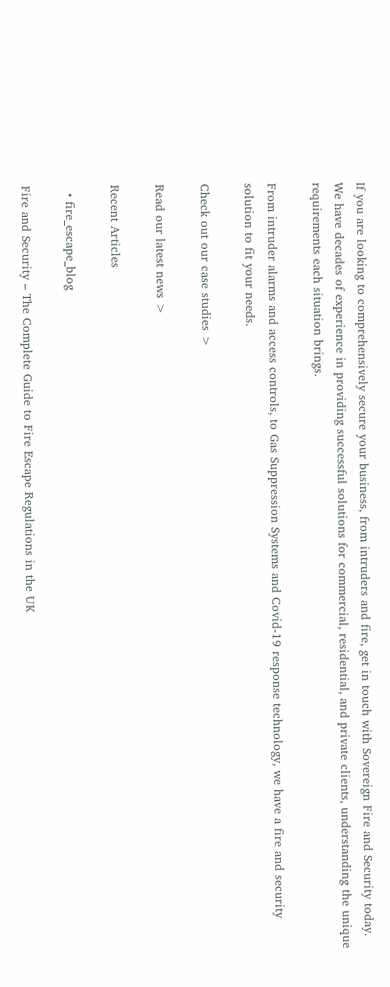If you are looking to comprehensively secure your business, from intruders and fire, get in touch with Sovereign Fire and Security today. We have decades of experience in providing successful solutions for commercial, residential, and private clients, understanding the unique requirements each situation brings.

From intruder alarms and access controls, to Gas Suppression Systems and Covid-19 response technology, we have a fire and security solution to fit your needs.

Check out our case studies >

Read our latest news >

Recent Articles

  • fire_escape_blog

Fire and Security – The Complete Guide to Fire Escape Regulations in the UK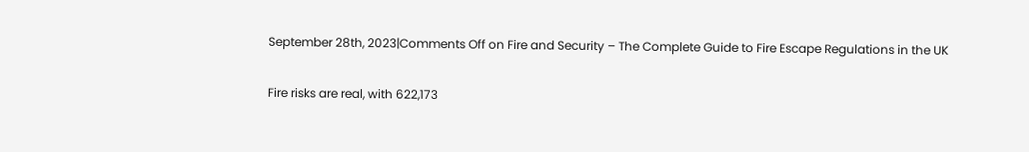September 28th, 2023|Comments Off on Fire and Security – The Complete Guide to Fire Escape Regulations in the UK

Fire risks are real, with 622,173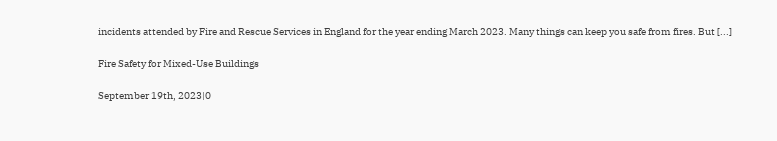incidents attended by Fire and Rescue Services in England for the year ending March 2023. Many things can keep you safe from fires. But [...]

Fire Safety for Mixed-Use Buildings

September 19th, 2023|0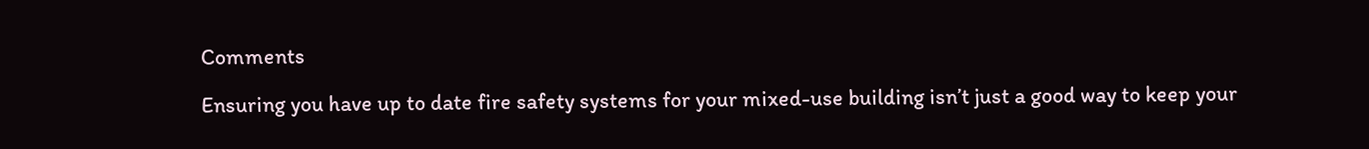Comments

Ensuring you have up to date fire safety systems for your mixed-use building isn’t just a good way to keep your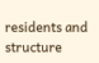residents and structure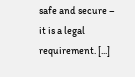safe and secure – it is a legal requirement. [...]